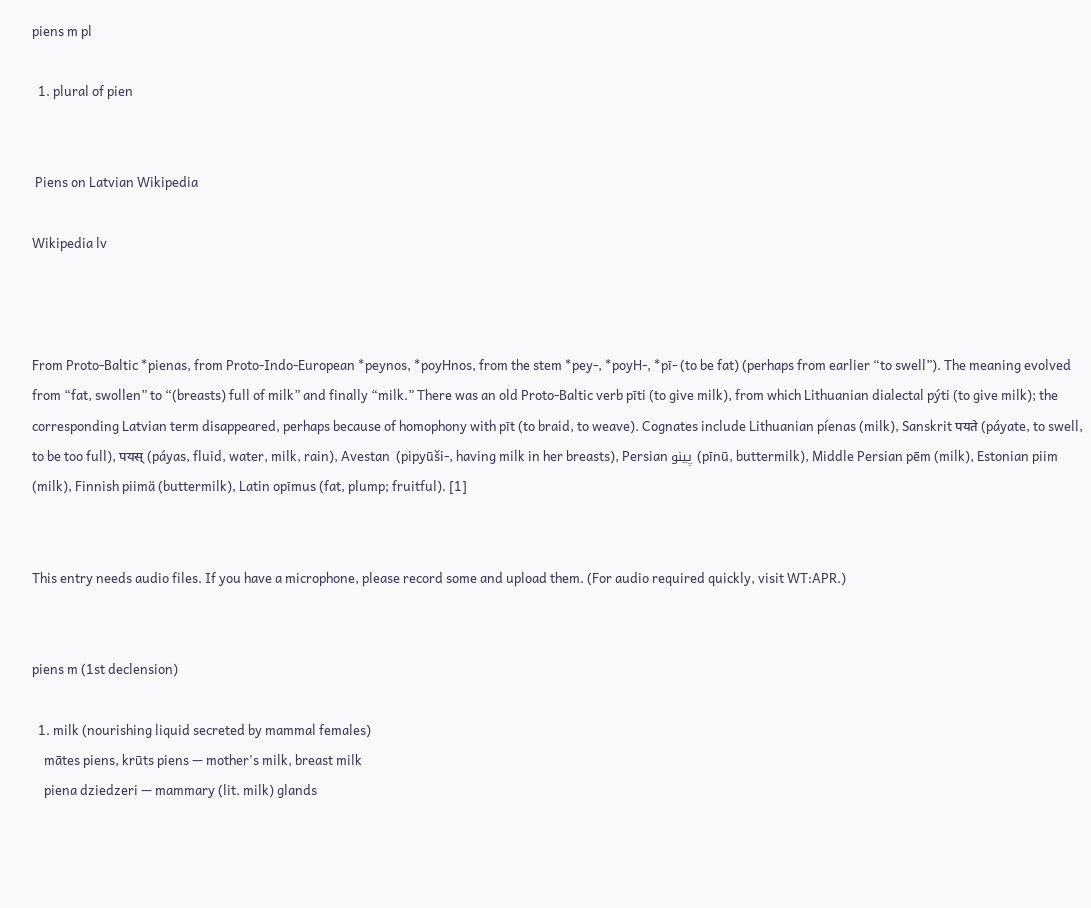piens m pl

  1. plural of pien


 Piens on Latvian Wikipedia

Wikipedia lv



From Proto-Baltic *pienas, from Proto-Indo-European *peynos, *poyHnos, from the stem *pey-, *poyH-, *pī- (to be fat) (perhaps from earlier “to swell”). The meaning evolved from “fat, swollen” to “(breasts) full of milk” and finally “milk.” There was an old Proto-Baltic verb pīti (to give milk), from which Lithuanian dialectal pýti (to give milk); the corresponding Latvian term disappeared, perhaps because of homophony with pīt (to braid, to weave). Cognates include Lithuanian píenas (milk), Sanskrit पयते (páyate, to swell, to be too full), पयस् (páyas, fluid, water, milk, rain), Avestan  (pipyūši-, having milk in her breasts), Persian پینو (pīnū, buttermilk), Middle Persian pēm (milk), Estonian piim (milk), Finnish piimä (buttermilk), Latin opīmus (fat, plump; fruitful). [1]


This entry needs audio files. If you have a microphone, please record some and upload them. (For audio required quickly, visit WT:APR.)


piens m (1st declension)

  1. milk (nourishing liquid secreted by mammal females)
    mātes piens, krūts piens — mother's milk, breast milk
    piena dziedzeri — mammary (lit. milk) glands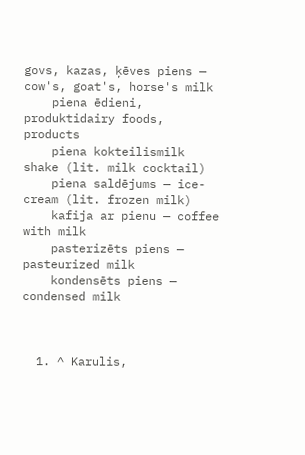govs, kazas, ķēves piens — cow's, goat's, horse's milk
    piena ēdieni, produktidairy foods, products
    piena kokteilismilk shake (lit. milk cocktail)
    piena saldējums — ice-cream (lit. frozen milk)
    kafija ar pienu — coffee with milk
    pasterizēts piens — pasteurized milk
    kondensēts piens — condensed milk



  1. ^ Karulis,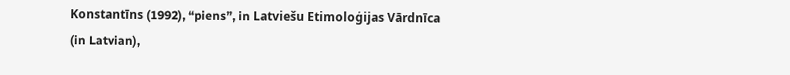Konstantīns (1992), “piens”, in Latviešu Etimoloģijas Vārdnīca (in Latvian),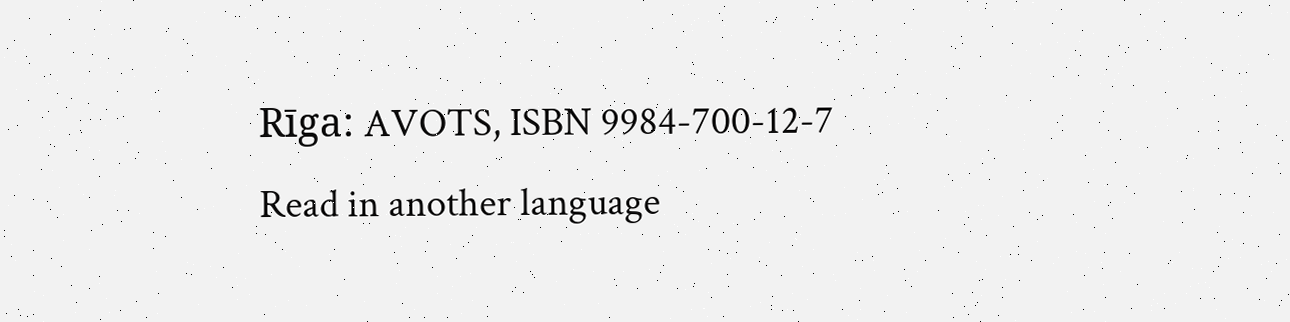Rīga: AVOTS, ISBN 9984-700-12-7
Read in another language